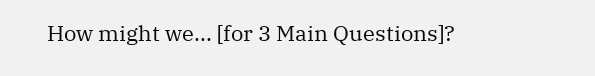How might we... [for 3 Main Questions]?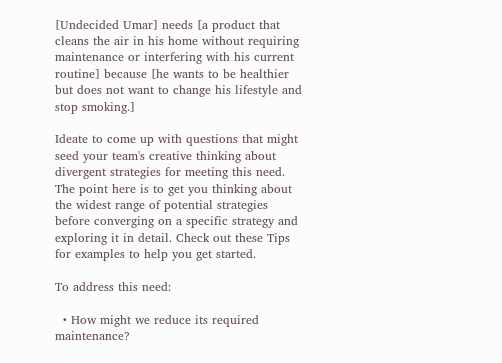[Undecided Umar] needs [a product that cleans the air in his home without requiring maintenance or interfering with his current routine] because [he wants to be healthier but does not want to change his lifestyle and stop smoking.]

Ideate to come up with questions that might seed your team's creative thinking about divergent strategies for meeting this need. The point here is to get you thinking about the widest range of potential strategies before converging on a specific strategy and exploring it in detail. Check out these Tips for examples to help you get started.

To address this need:

  • How might we reduce its required maintenance?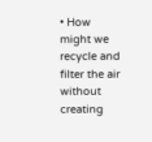• How might we recycle and filter the air without creating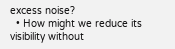excess noise?
  • How might we reduce its visibility without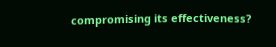compromising its effectiveness?